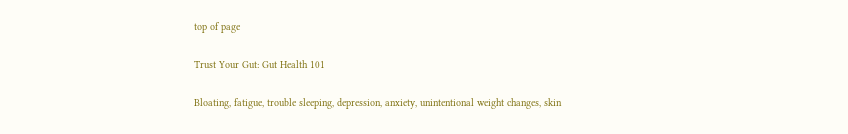top of page

Trust Your Gut: Gut Health 101

Bloating, fatigue, trouble sleeping, depression, anxiety, unintentional weight changes, skin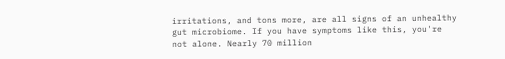irritations, and tons more, are all signs of an unhealthy gut microbiome. If you have symptoms like this, you're not alone. Nearly 70 million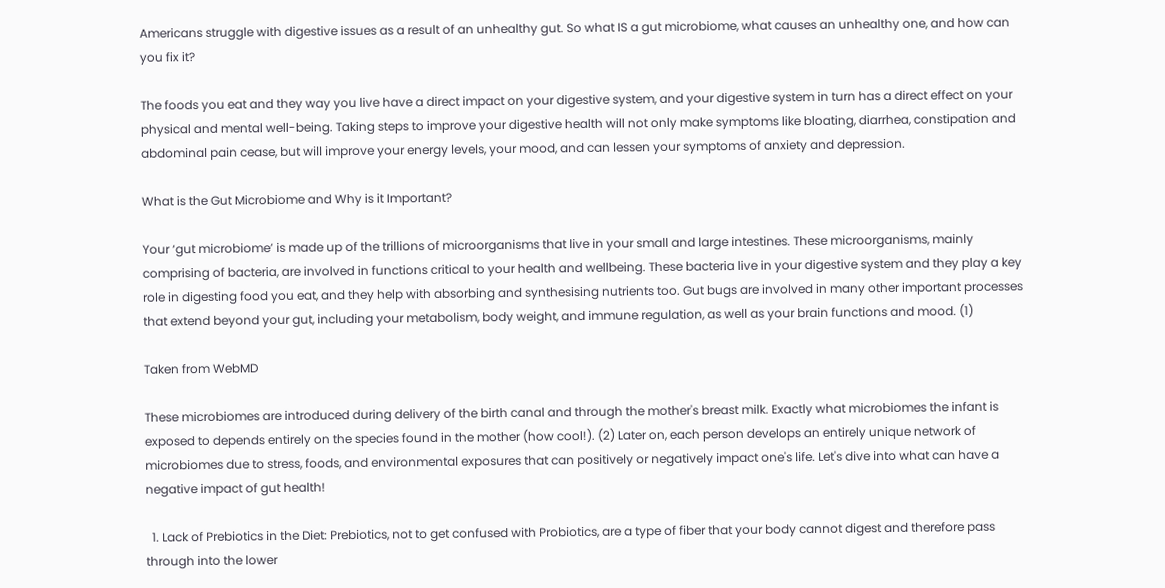Americans struggle with digestive issues as a result of an unhealthy gut. So what IS a gut microbiome, what causes an unhealthy one, and how can you fix it?

The foods you eat and they way you live have a direct impact on your digestive system, and your digestive system in turn has a direct effect on your physical and mental well-being. Taking steps to improve your digestive health will not only make symptoms like bloating, diarrhea, constipation and abdominal pain cease, but will improve your energy levels, your mood, and can lessen your symptoms of anxiety and depression.

What is the Gut Microbiome and Why is it Important?

Your ‘gut microbiome’ is made up of the trillions of microorganisms that live in your small and large intestines. These microorganisms, mainly comprising of bacteria, are involved in functions critical to your health and wellbeing. These bacteria live in your digestive system and they play a key role in digesting food you eat, and they help with absorbing and synthesising nutrients too. Gut bugs are involved in many other important processes that extend beyond your gut, including your metabolism, body weight, and immune regulation, as well as your brain functions and mood. (1)

Taken from WebMD

These microbiomes are introduced during delivery of the birth canal and through the mother's breast milk. Exactly what microbiomes the infant is exposed to depends entirely on the species found in the mother (how cool!). (2) Later on, each person develops an entirely unique network of microbiomes due to stress, foods, and environmental exposures that can positively or negatively impact one's life. Let's dive into what can have a negative impact of gut health!

  1. Lack of Prebiotics in the Diet: Prebiotics, not to get confused with Probiotics, are a type of fiber that your body cannot digest and therefore pass through into the lower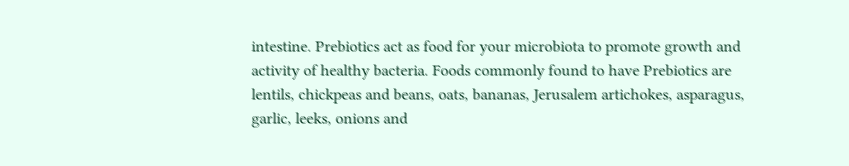intestine. Prebiotics act as food for your microbiota to promote growth and activity of healthy bacteria. Foods commonly found to have Prebiotics are lentils, chickpeas and beans, oats, bananas, Jerusalem artichokes, asparagus, garlic, leeks, onions and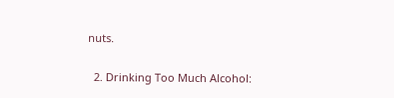nuts.

  2. Drinking Too Much Alcohol: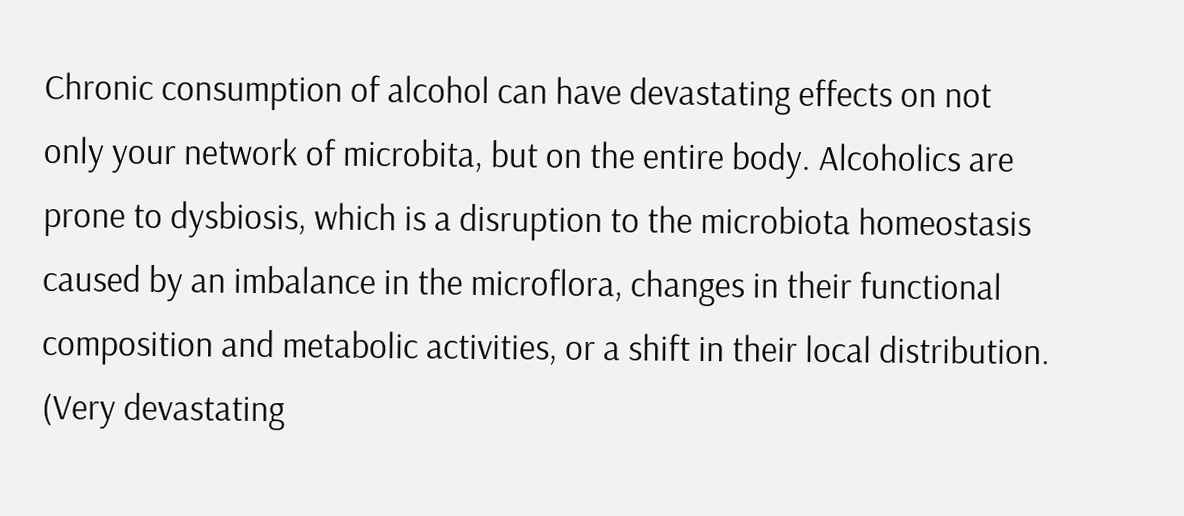Chronic consumption of alcohol can have devastating effects on not only your network of microbita, but on the entire body. Alcoholics are prone to dysbiosis, which is a disruption to the microbiota homeostasis caused by an imbalance in the microflora, changes in their functional composition and metabolic activities, or a shift in their local distribution. (Very devastating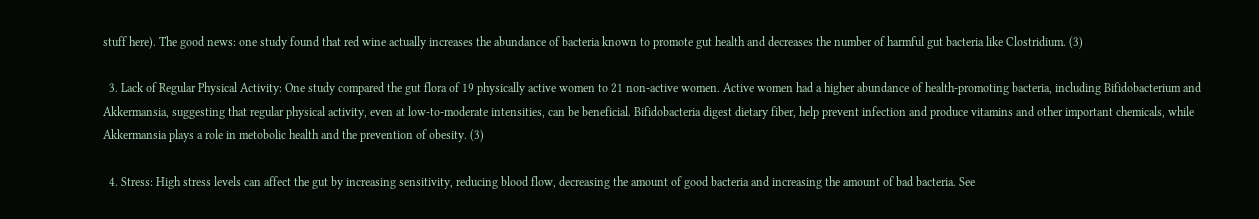stuff here). The good news: one study found that red wine actually increases the abundance of bacteria known to promote gut health and decreases the number of harmful gut bacteria like Clostridium. (3)

  3. Lack of Regular Physical Activity: One study compared the gut flora of 19 physically active women to 21 non-active women. Active women had a higher abundance of health-promoting bacteria, including Bifidobacterium and Akkermansia, suggesting that regular physical activity, even at low-to-moderate intensities, can be beneficial. Bifidobacteria digest dietary fiber, help prevent infection and produce vitamins and other important chemicals, while Akkermansia plays a role in metobolic health and the prevention of obesity. (3)

  4. Stress: High stress levels can affect the gut by increasing sensitivity, reducing blood flow, decreasing the amount of good bacteria and increasing the amount of bad bacteria. See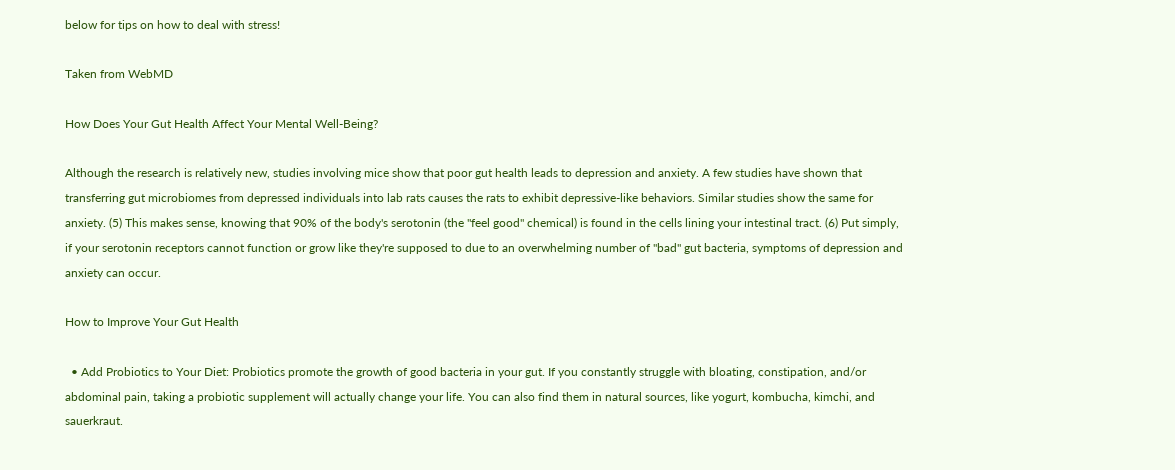below for tips on how to deal with stress!

Taken from WebMD

How Does Your Gut Health Affect Your Mental Well-Being?

Although the research is relatively new, studies involving mice show that poor gut health leads to depression and anxiety. A few studies have shown that transferring gut microbiomes from depressed individuals into lab rats causes the rats to exhibit depressive-like behaviors. Similar studies show the same for anxiety. (5) This makes sense, knowing that 90% of the body's serotonin (the "feel good" chemical) is found in the cells lining your intestinal tract. (6) Put simply, if your serotonin receptors cannot function or grow like they're supposed to due to an overwhelming number of "bad" gut bacteria, symptoms of depression and anxiety can occur.

How to Improve Your Gut Health

  • Add Probiotics to Your Diet: Probiotics promote the growth of good bacteria in your gut. If you constantly struggle with bloating, constipation, and/or abdominal pain, taking a probiotic supplement will actually change your life. You can also find them in natural sources, like yogurt, kombucha, kimchi, and sauerkraut.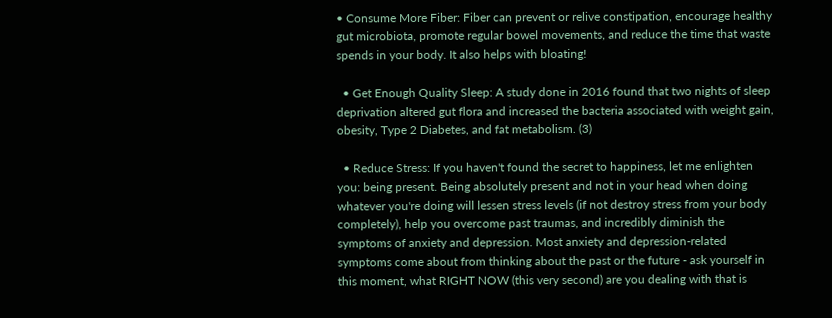• Consume More Fiber: Fiber can prevent or relive constipation, encourage healthy gut microbiota, promote regular bowel movements, and reduce the time that waste spends in your body. It also helps with bloating!

  • Get Enough Quality Sleep: A study done in 2016 found that two nights of sleep deprivation altered gut flora and increased the bacteria associated with weight gain, obesity, Type 2 Diabetes, and fat metabolism. (3)

  • Reduce Stress: If you haven't found the secret to happiness, let me enlighten you: being present. Being absolutely present and not in your head when doing whatever you're doing will lessen stress levels (if not destroy stress from your body completely), help you overcome past traumas, and incredibly diminish the symptoms of anxiety and depression. Most anxiety and depression-related symptoms come about from thinking about the past or the future - ask yourself in this moment, what RIGHT NOW (this very second) are you dealing with that is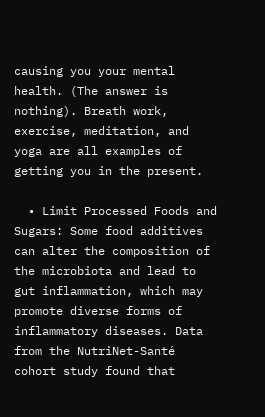causing you your mental health. (The answer is nothing). Breath work, exercise, meditation, and yoga are all examples of getting you in the present.

  • Limit Processed Foods and Sugars: Some food additives can alter the composition of the microbiota and lead to gut inflammation, which may promote diverse forms of inflammatory diseases. Data from the NutriNet-Santé cohort study found that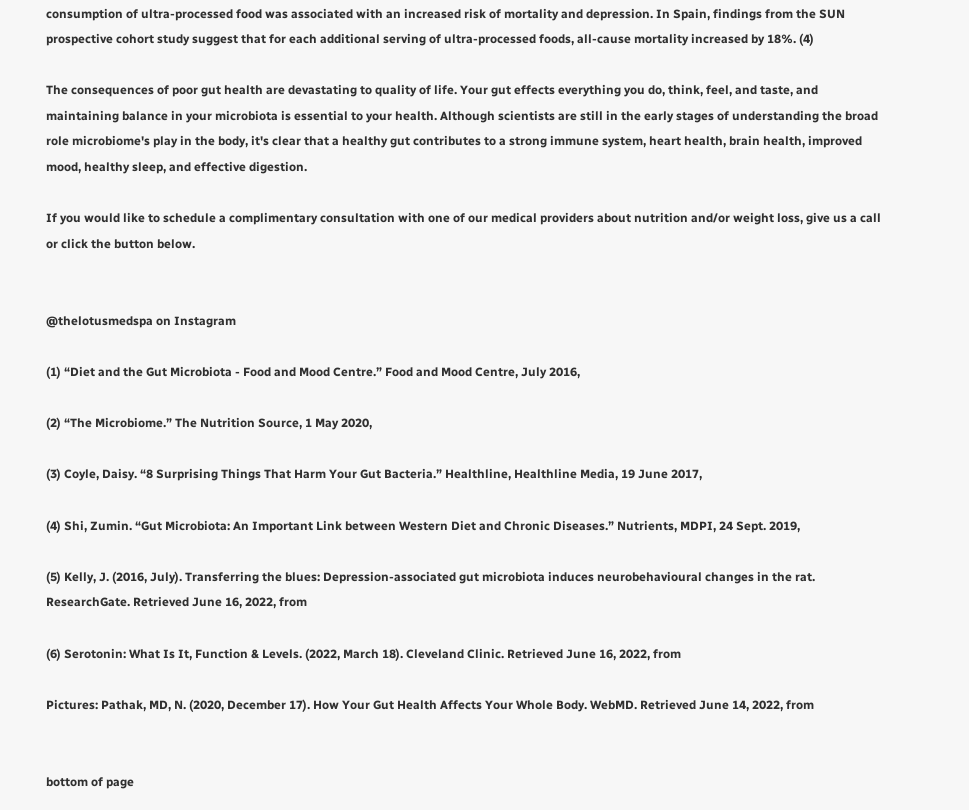consumption of ultra-processed food was associated with an increased risk of mortality and depression. In Spain, findings from the SUN prospective cohort study suggest that for each additional serving of ultra-processed foods, all-cause mortality increased by 18%. (4)

The consequences of poor gut health are devastating to quality of life. Your gut effects everything you do, think, feel, and taste, and maintaining balance in your microbiota is essential to your health. Although scientists are still in the early stages of understanding the broad role microbiome's play in the body, it's clear that a healthy gut contributes to a strong immune system, heart health, brain health, improved mood, healthy sleep, and effective digestion.

If you would like to schedule a complimentary consultation with one of our medical providers about nutrition and/or weight loss, give us a call or click the button below.


@thelotusmedspa on Instagram

(1) “Diet and the Gut Microbiota - Food and Mood Centre.” Food and Mood Centre, July 2016,

(2) “The Microbiome.” The Nutrition Source, 1 May 2020,

(3) Coyle, Daisy. “8 Surprising Things That Harm Your Gut Bacteria.” Healthline, Healthline Media, 19 June 2017,

(4) Shi, Zumin. “Gut Microbiota: An Important Link between Western Diet and Chronic Diseases.” Nutrients, MDPI, 24 Sept. 2019,

(5) Kelly, J. (2016, July). Transferring the blues: Depression-associated gut microbiota induces neurobehavioural changes in the rat. ResearchGate. Retrieved June 16, 2022, from

(6) Serotonin: What Is It, Function & Levels. (2022, March 18). Cleveland Clinic. Retrieved June 16, 2022, from

Pictures: Pathak, MD, N. (2020, December 17). How Your Gut Health Affects Your Whole Body. WebMD. Retrieved June 14, 2022, from


bottom of page